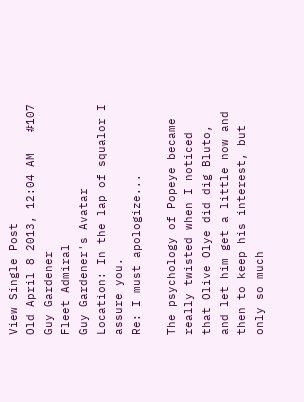View Single Post
Old April 8 2013, 12:04 AM   #107
Guy Gardener
Fleet Admiral
Guy Gardener's Avatar
Location: In the lap of squalor I assure you.
Re: I must apologize...

The psychology of Popeye became really twisted when I noticed that Olive Olye did dig Bluto, and let him get a little now and then to keep his interest, but only so much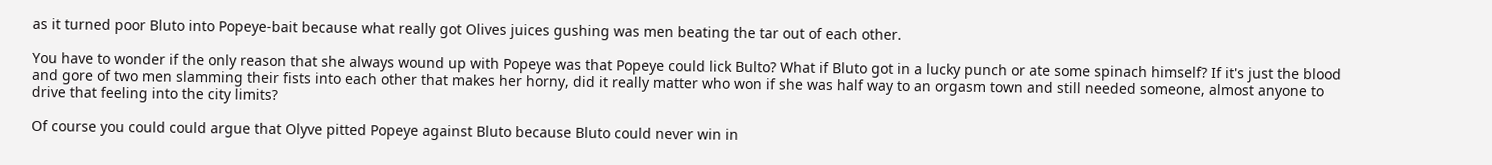as it turned poor Bluto into Popeye-bait because what really got Olives juices gushing was men beating the tar out of each other.

You have to wonder if the only reason that she always wound up with Popeye was that Popeye could lick Bulto? What if Bluto got in a lucky punch or ate some spinach himself? If it's just the blood and gore of two men slamming their fists into each other that makes her horny, did it really matter who won if she was half way to an orgasm town and still needed someone, almost anyone to drive that feeling into the city limits?

Of course you could could argue that Olyve pitted Popeye against Bluto because Bluto could never win in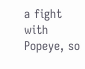a fight with Popeye, so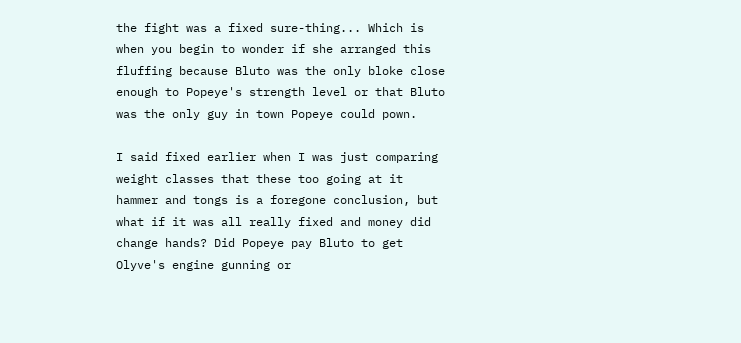the fight was a fixed sure-thing... Which is when you begin to wonder if she arranged this fluffing because Bluto was the only bloke close enough to Popeye's strength level or that Bluto was the only guy in town Popeye could pown.

I said fixed earlier when I was just comparing weight classes that these too going at it hammer and tongs is a foregone conclusion, but what if it was all really fixed and money did change hands? Did Popeye pay Bluto to get Olyve's engine gunning or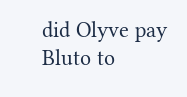did Olyve pay Bluto to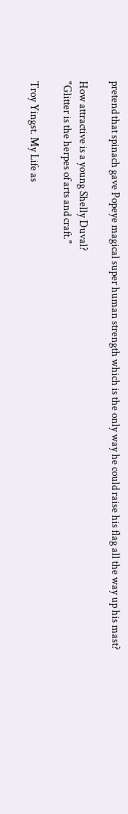pretend that spinach gave Popeye magical super human strength which is the only way he could raise his flag all the way up his mast?

How attractive is a young Shelly Duval?
"Glitter is the herpes of arts and craft."

Troy Yingst. My Life as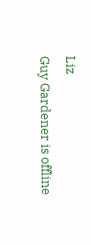Liz
Guy Gardener is offline